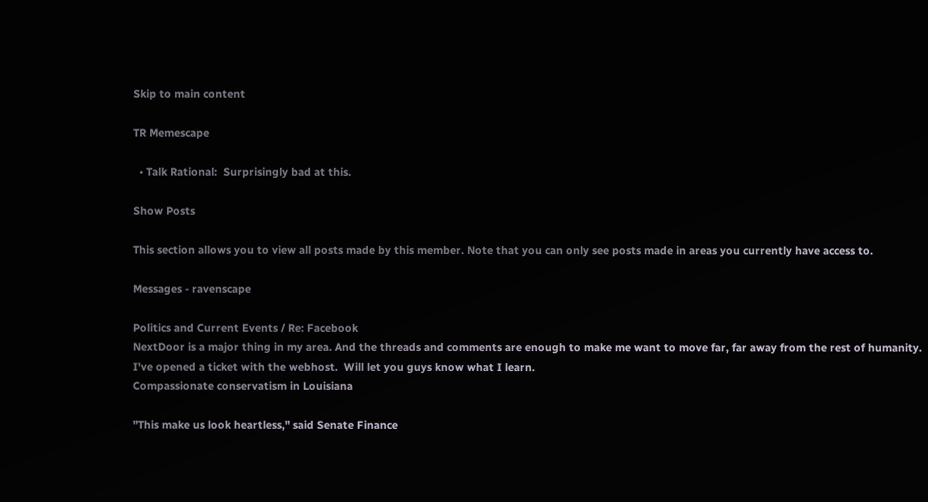Skip to main content

TR Memescape

  • Talk Rational:  Surprisingly bad at this.

Show Posts

This section allows you to view all posts made by this member. Note that you can only see posts made in areas you currently have access to.

Messages - ravenscape

Politics and Current Events / Re: Facebook
NextDoor is a major thing in my area. And the threads and comments are enough to make me want to move far, far away from the rest of humanity.
I've opened a ticket with the webhost.  Will let you guys know what I learn.
Compassionate conservatism in Louisiana

"This make us look heartless," said Senate Finance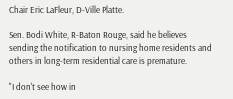Chair Eric LaFleur, D-Ville Platte.

Sen. Bodi White, R-Baton Rouge, said he believes sending the notification to nursing home residents and others in long-term residential care is premature.

"I don't see how in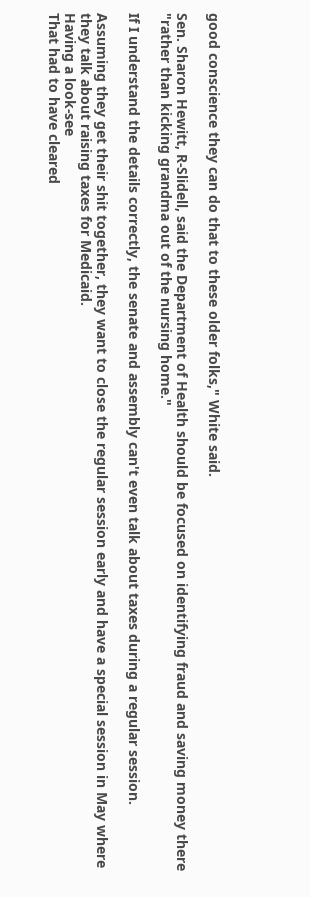good conscience they can do that to these older folks," White said.

Sen. Sharon Hewitt, R-Slidell, said the Department of Health should be focused on identifying fraud and saving money there "rather than kicking grandma out of the nursing home."

If I understand the details correctly, the senate and assembly can't even talk about taxes during a regular session.

Assuming they get their shit together, they want to close the regular session early and have a special session in May where they talk about raising taxes for Medicaid.
Having a look-see
That had to have cleared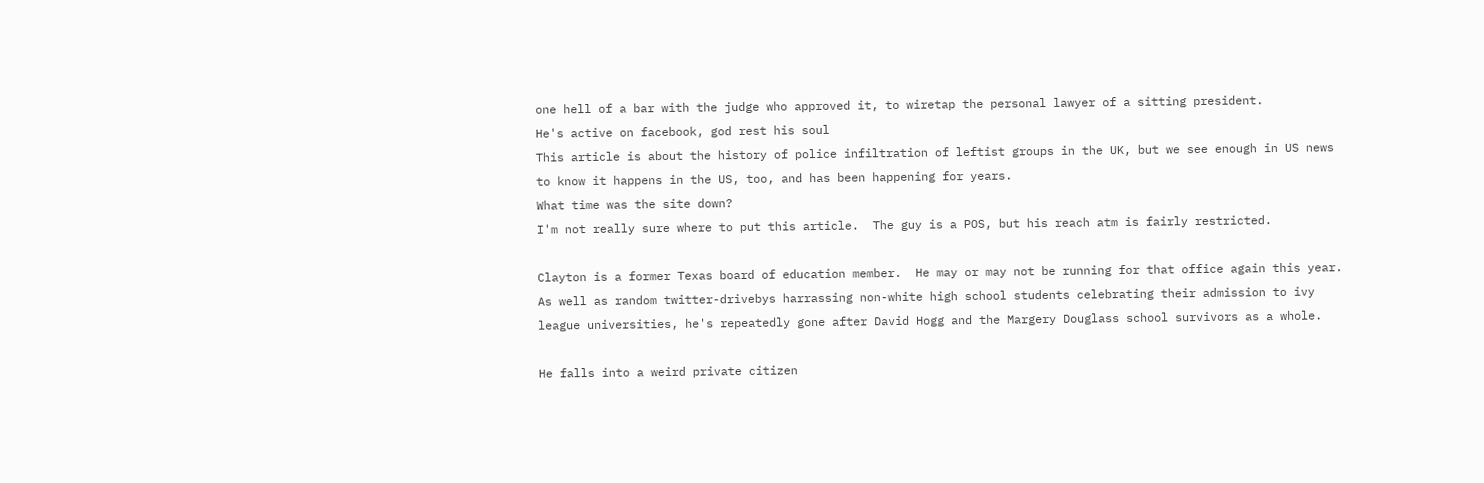one hell of a bar with the judge who approved it, to wiretap the personal lawyer of a sitting president.
He's active on facebook, god rest his soul
This article is about the history of police infiltration of leftist groups in the UK, but we see enough in US news to know it happens in the US, too, and has been happening for years.
What time was the site down?
I'm not really sure where to put this article.  The guy is a POS, but his reach atm is fairly restricted.

Clayton is a former Texas board of education member.  He may or may not be running for that office again this year.  As well as random twitter-drivebys harrassing non-white high school students celebrating their admission to ivy league universities, he's repeatedly gone after David Hogg and the Margery Douglass school survivors as a whole.

He falls into a weird private citizen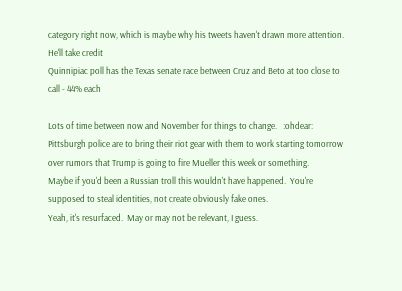category right now, which is maybe why his tweets haven't drawn more attention.
He'll take credit
Quinnipiac poll has the Texas senate race between Cruz and Beto at too close to call - 44% each

Lots of time between now and November for things to change.   :ohdear:
Pittsburgh police are to bring their riot gear with them to work starting tomorrow over rumors that Trump is going to fire Mueller this week or something.
Maybe if you'd been a Russian troll this wouldn't have happened.  You're supposed to steal identities, not create obviously fake ones.
Yeah, it's resurfaced.  May or may not be relevant, I guess.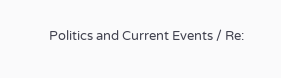Politics and Current Events / Re: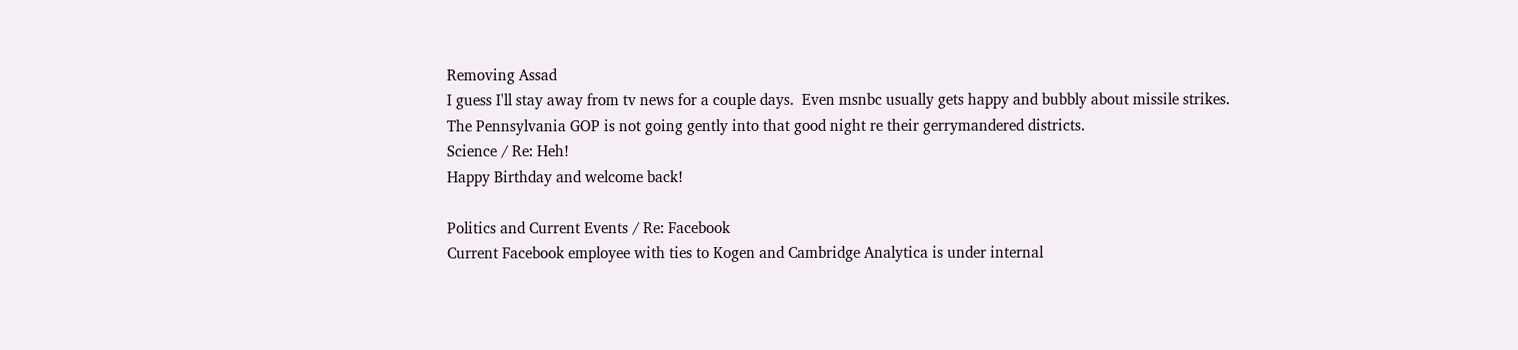Removing Assad
I guess I'll stay away from tv news for a couple days.  Even msnbc usually gets happy and bubbly about missile strikes.
The Pennsylvania GOP is not going gently into that good night re their gerrymandered districts.
Science / Re: Heh!
Happy Birthday and welcome back!

Politics and Current Events / Re: Facebook
Current Facebook employee with ties to Kogen and Cambridge Analytica is under internal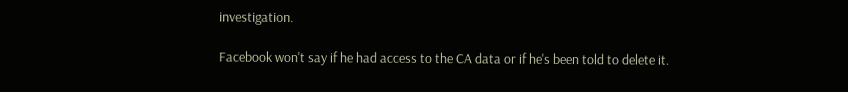investigation.

Facebook won't say if he had access to the CA data or if he's been told to delete it.